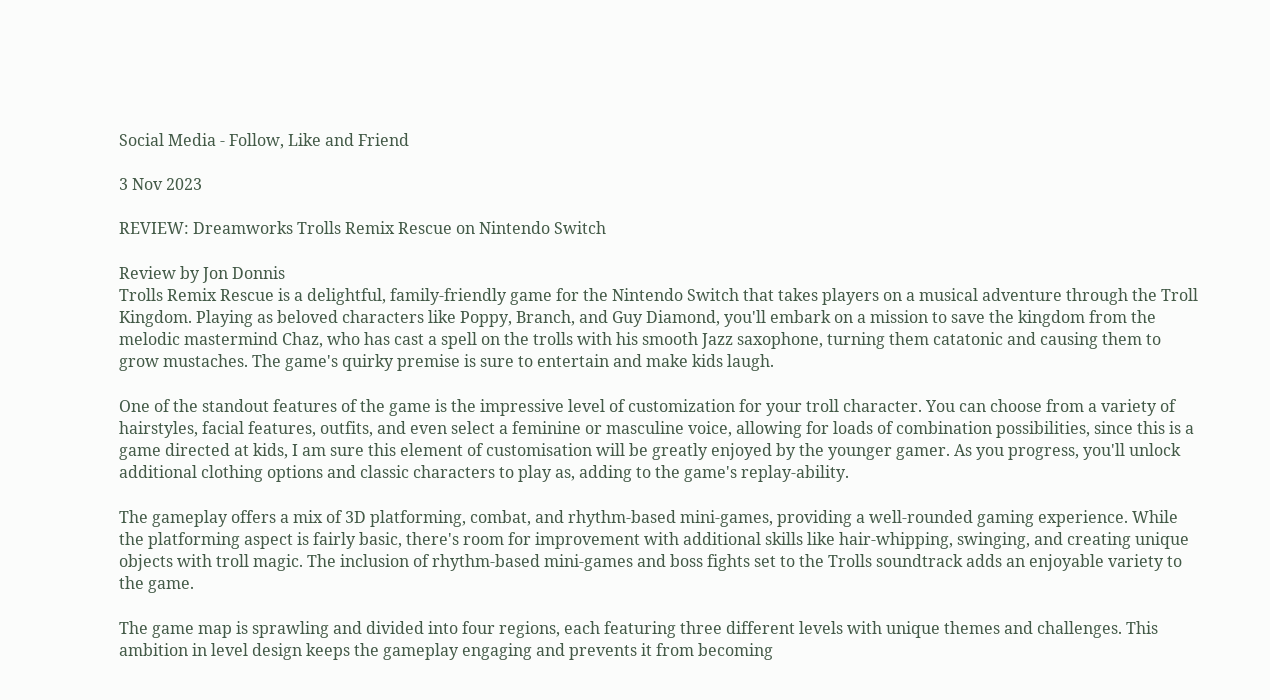Social Media - Follow, Like and Friend

3 Nov 2023

REVIEW: Dreamworks Trolls Remix Rescue on Nintendo Switch

Review by Jon Donnis
Trolls Remix Rescue is a delightful, family-friendly game for the Nintendo Switch that takes players on a musical adventure through the Troll Kingdom. Playing as beloved characters like Poppy, Branch, and Guy Diamond, you'll embark on a mission to save the kingdom from the melodic mastermind Chaz, who has cast a spell on the trolls with his smooth Jazz saxophone, turning them catatonic and causing them to grow mustaches. The game's quirky premise is sure to entertain and make kids laugh.

One of the standout features of the game is the impressive level of customization for your troll character. You can choose from a variety of hairstyles, facial features, outfits, and even select a feminine or masculine voice, allowing for loads of combination possibilities, since this is a game directed at kids, I am sure this element of customisation will be greatly enjoyed by the younger gamer. As you progress, you'll unlock additional clothing options and classic characters to play as, adding to the game's replay-ability.

The gameplay offers a mix of 3D platforming, combat, and rhythm-based mini-games, providing a well-rounded gaming experience. While the platforming aspect is fairly basic, there's room for improvement with additional skills like hair-whipping, swinging, and creating unique objects with troll magic. The inclusion of rhythm-based mini-games and boss fights set to the Trolls soundtrack adds an enjoyable variety to the game.

The game map is sprawling and divided into four regions, each featuring three different levels with unique themes and challenges. This ambition in level design keeps the gameplay engaging and prevents it from becoming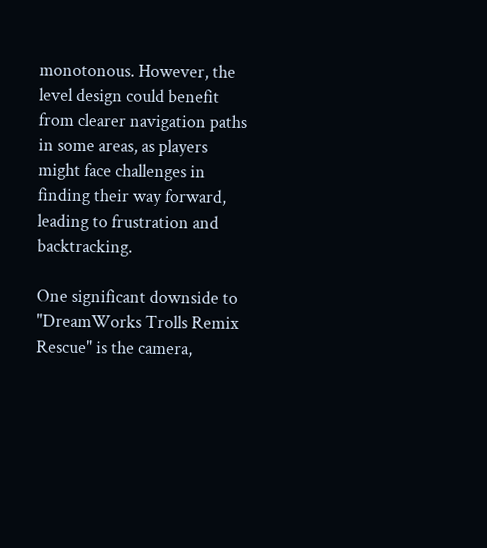monotonous. However, the level design could benefit from clearer navigation paths in some areas, as players might face challenges in finding their way forward, leading to frustration and backtracking.

One significant downside to "DreamWorks Trolls Remix Rescue" is the camera,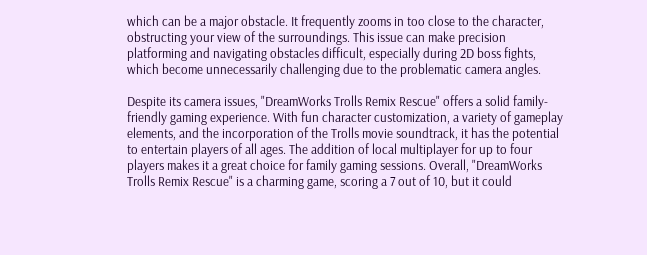which can be a major obstacle. It frequently zooms in too close to the character, obstructing your view of the surroundings. This issue can make precision platforming and navigating obstacles difficult, especially during 2D boss fights, which become unnecessarily challenging due to the problematic camera angles.

Despite its camera issues, "DreamWorks Trolls Remix Rescue" offers a solid family-friendly gaming experience. With fun character customization, a variety of gameplay elements, and the incorporation of the Trolls movie soundtrack, it has the potential to entertain players of all ages. The addition of local multiplayer for up to four players makes it a great choice for family gaming sessions. Overall, "DreamWorks Trolls Remix Rescue" is a charming game, scoring a 7 out of 10, but it could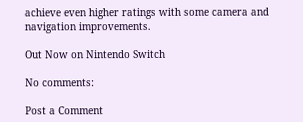achieve even higher ratings with some camera and navigation improvements.

Out Now on Nintendo Switch

No comments:

Post a Comment